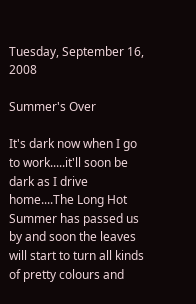Tuesday, September 16, 2008

Summer's Over

It's dark now when I go to work.....it'll soon be dark as I drive home....The Long Hot Summer has passed us by and soon the leaves will start to turn all kinds of pretty colours and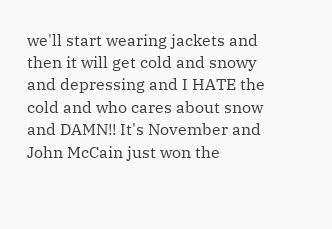we'll start wearing jackets and then it will get cold and snowy and depressing and I HATE the cold and who cares about snow and DAMN!! It's November and John McCain just won the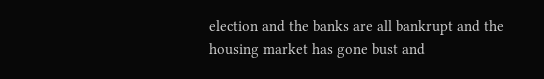election and the banks are all bankrupt and the housing market has gone bust and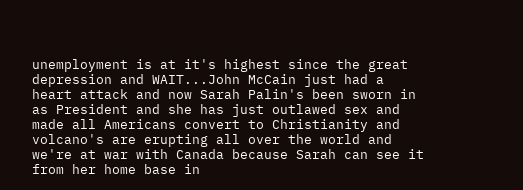unemployment is at it's highest since the great depression and WAIT...John McCain just had a heart attack and now Sarah Palin's been sworn in as President and she has just outlawed sex and made all Americans convert to Christianity and volcano's are erupting all over the world and we're at war with Canada because Sarah can see it from her home base in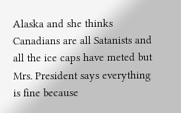Alaska and she thinks Canadians are all Satanists and all the ice caps have meted but Mrs. President says everything is fine because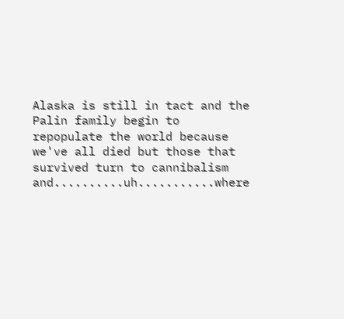Alaska is still in tact and the Palin family begin to repopulate the world because we've all died but those that survived turn to cannibalism and..........uh...........where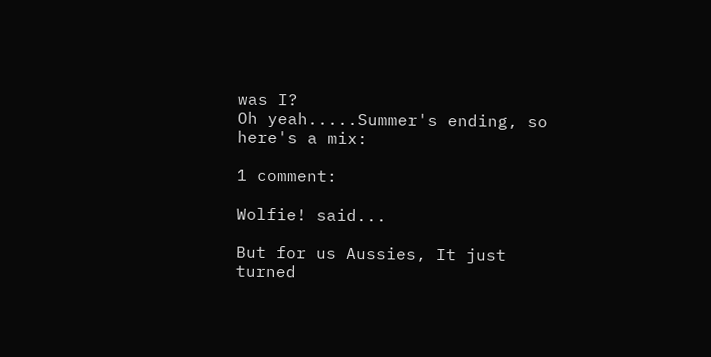was I?
Oh yeah.....Summer's ending, so here's a mix:

1 comment:

Wolfie! said...

But for us Aussies, It just turned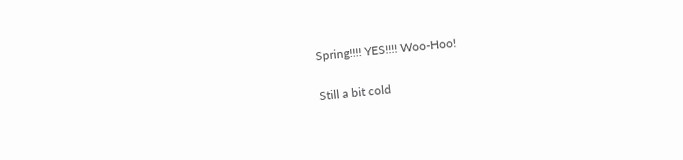Spring!!!! YES!!!! Woo-Hoo!

Still a bit cold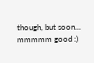though, but soon... mmmmm good :)